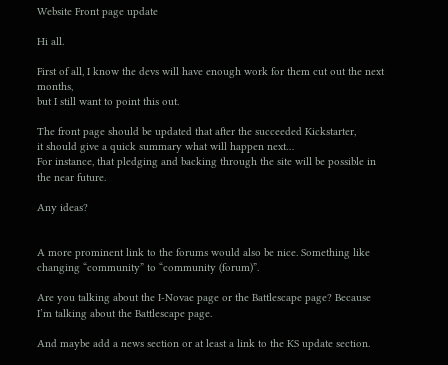Website Front page update

Hi all.

First of all, I know the devs will have enough work for them cut out the next months,
but I still want to point this out.

The front page should be updated that after the succeeded Kickstarter,
it should give a quick summary what will happen next…
For instance, that pledging and backing through the site will be possible in the near future.

Any ideas?


A more prominent link to the forums would also be nice. Something like changing “community” to “community (forum)”.

Are you talking about the I-Novae page or the Battlescape page? Because I’m talking about the Battlescape page.

And maybe add a news section or at least a link to the KS update section.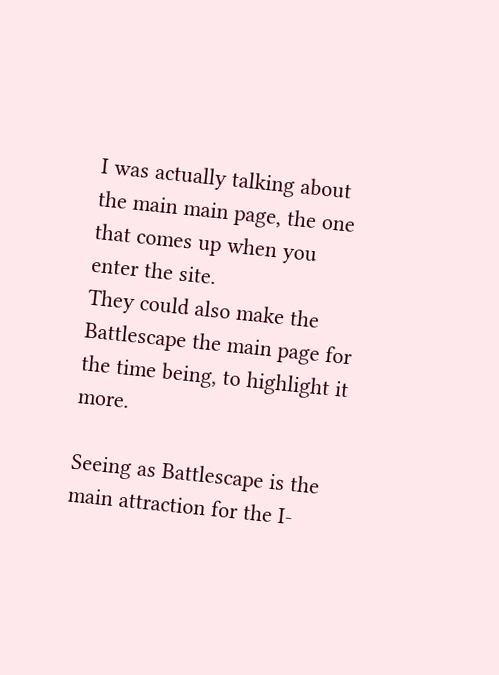I was actually talking about the main main page, the one that comes up when you enter the site.
They could also make the Battlescape the main page for the time being, to highlight it more.

Seeing as Battlescape is the main attraction for the I-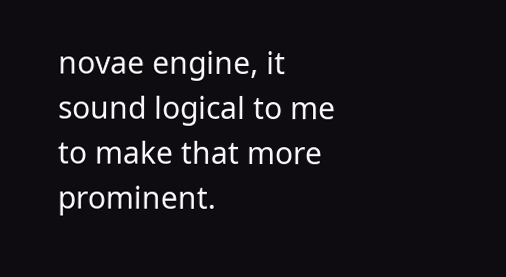novae engine, it sound logical to me
to make that more prominent.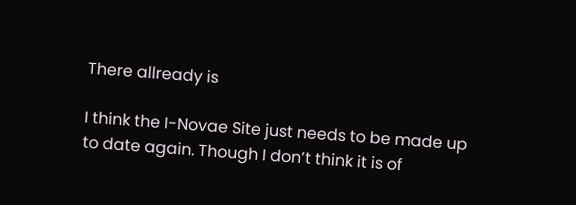There allready is

I think the I-Novae Site just needs to be made up to date again. Though I don’t think it is of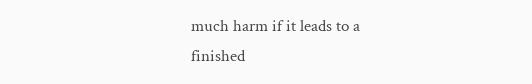much harm if it leads to a finished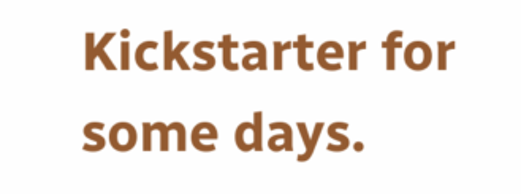Kickstarter for some days.